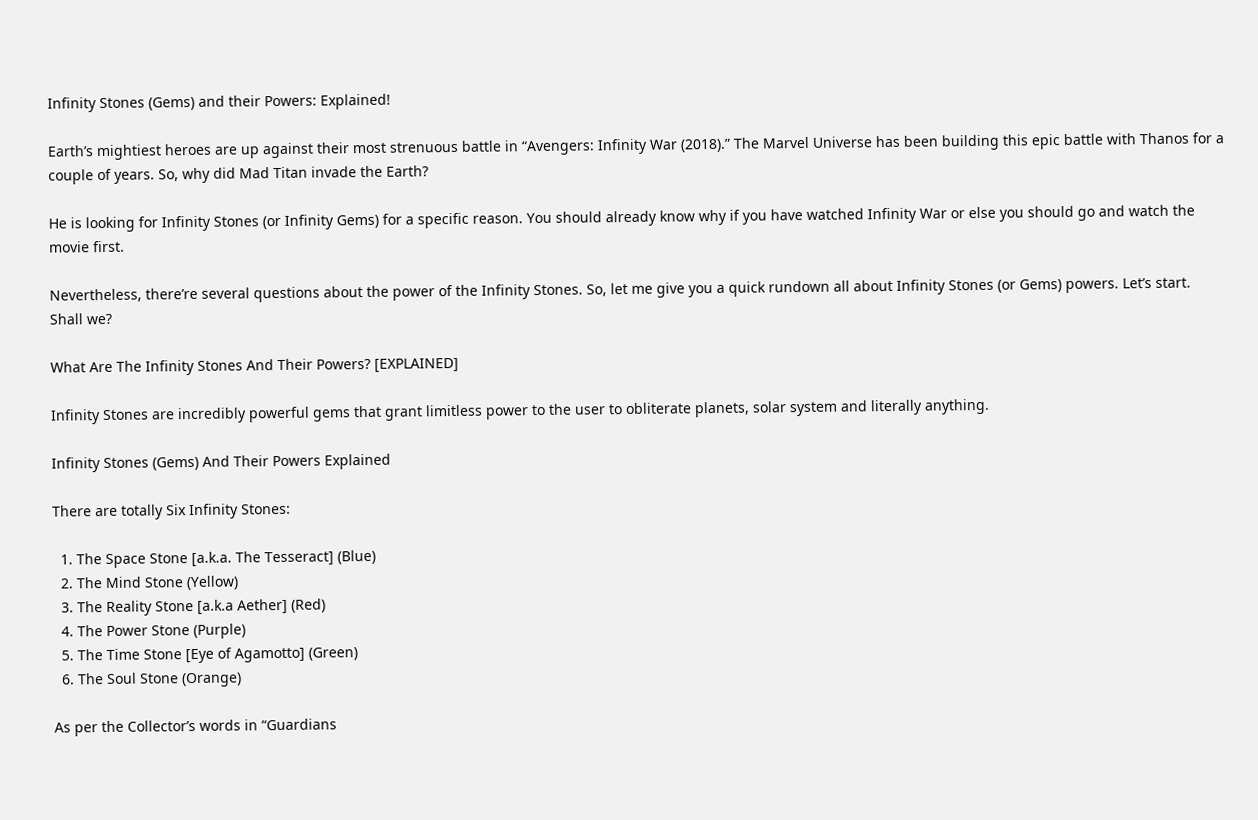Infinity Stones (Gems) and their Powers: Explained!

Earth’s mightiest heroes are up against their most strenuous battle in “Avengers: Infinity War (2018).” The Marvel Universe has been building this epic battle with Thanos for a couple of years. So, why did Mad Titan invade the Earth?

He is looking for Infinity Stones (or Infinity Gems) for a specific reason. You should already know why if you have watched Infinity War or else you should go and watch the movie first.

Nevertheless, there’re several questions about the power of the Infinity Stones. So, let me give you a quick rundown all about Infinity Stones (or Gems) powers. Let’s start. Shall we?

What Are The Infinity Stones And Their Powers? [EXPLAINED]

Infinity Stones are incredibly powerful gems that grant limitless power to the user to obliterate planets, solar system and literally anything.

Infinity Stones (Gems) And Their Powers Explained

There are totally Six Infinity Stones:

  1. The Space Stone [a.k.a. The Tesseract] (Blue)
  2. The Mind Stone (Yellow)
  3. The Reality Stone [a.k.a Aether] (Red)
  4. The Power Stone (Purple)
  5. The Time Stone [Eye of Agamotto] (Green)
  6. The Soul Stone (Orange)

As per the Collector’s words in “Guardians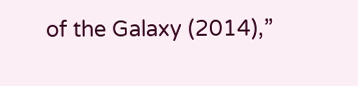of the Galaxy (2014),”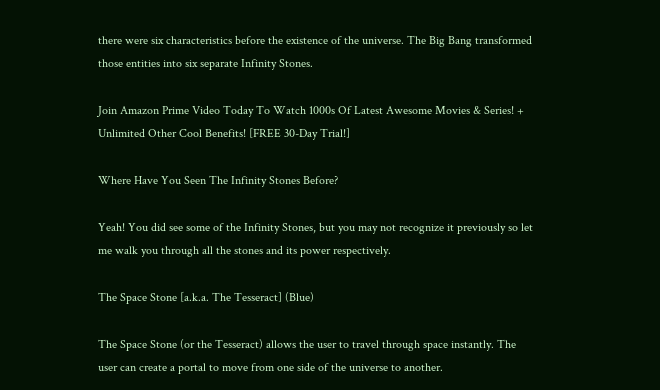there were six characteristics before the existence of the universe. The Big Bang transformed those entities into six separate Infinity Stones.

Join Amazon Prime Video Today To Watch 1000s Of Latest Awesome Movies & Series! + Unlimited Other Cool Benefits! [FREE 30-Day Trial!]

Where Have You Seen The Infinity Stones Before?

Yeah! You did see some of the Infinity Stones, but you may not recognize it previously so let me walk you through all the stones and its power respectively.

The Space Stone [a.k.a. The Tesseract] (Blue)

The Space Stone (or the Tesseract) allows the user to travel through space instantly. The user can create a portal to move from one side of the universe to another.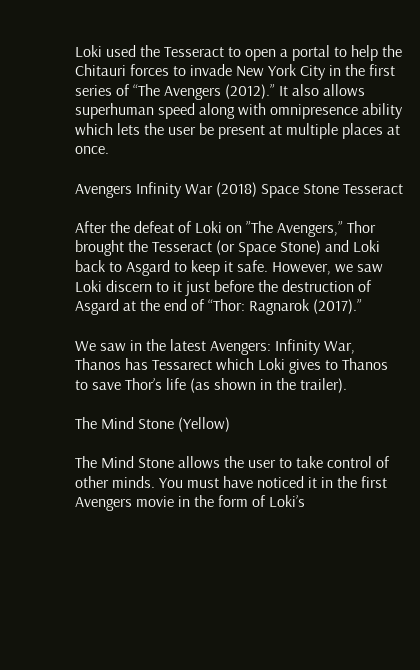Loki used the Tesseract to open a portal to help the Chitauri forces to invade New York City in the first series of “The Avengers (2012).” It also allows superhuman speed along with omnipresence ability which lets the user be present at multiple places at once.

Avengers Infinity War (2018) Space Stone Tesseract

After the defeat of Loki on ”The Avengers,” Thor brought the Tesseract (or Space Stone) and Loki back to Asgard to keep it safe. However, we saw Loki discern to it just before the destruction of Asgard at the end of “Thor: Ragnarok (2017).”

We saw in the latest Avengers: Infinity War, Thanos has Tessarect which Loki gives to Thanos to save Thor’s life (as shown in the trailer).

The Mind Stone (Yellow)

The Mind Stone allows the user to take control of other minds. You must have noticed it in the first Avengers movie in the form of Loki’s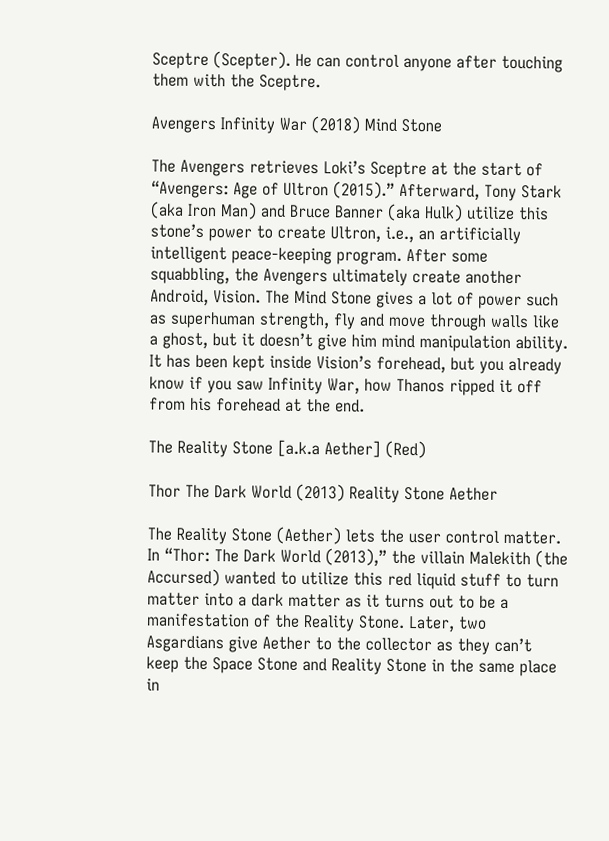Sceptre (Scepter). He can control anyone after touching them with the Sceptre.

Avengers Infinity War (2018) Mind Stone

The Avengers retrieves Loki’s Sceptre at the start of “Avengers: Age of Ultron (2015).” Afterward, Tony Stark (aka Iron Man) and Bruce Banner (aka Hulk) utilize this stone’s power to create Ultron, i.e., an artificially intelligent peace-keeping program. After some squabbling, the Avengers ultimately create another Android, Vision. The Mind Stone gives a lot of power such as superhuman strength, fly and move through walls like a ghost, but it doesn’t give him mind manipulation ability. It has been kept inside Vision’s forehead, but you already know if you saw Infinity War, how Thanos ripped it off from his forehead at the end.

The Reality Stone [a.k.a Aether] (Red)

Thor The Dark World (2013) Reality Stone Aether

The Reality Stone (Aether) lets the user control matter. In “Thor: The Dark World (2013),” the villain Malekith (the Accursed) wanted to utilize this red liquid stuff to turn matter into a dark matter as it turns out to be a manifestation of the Reality Stone. Later, two Asgardians give Aether to the collector as they can’t keep the Space Stone and Reality Stone in the same place in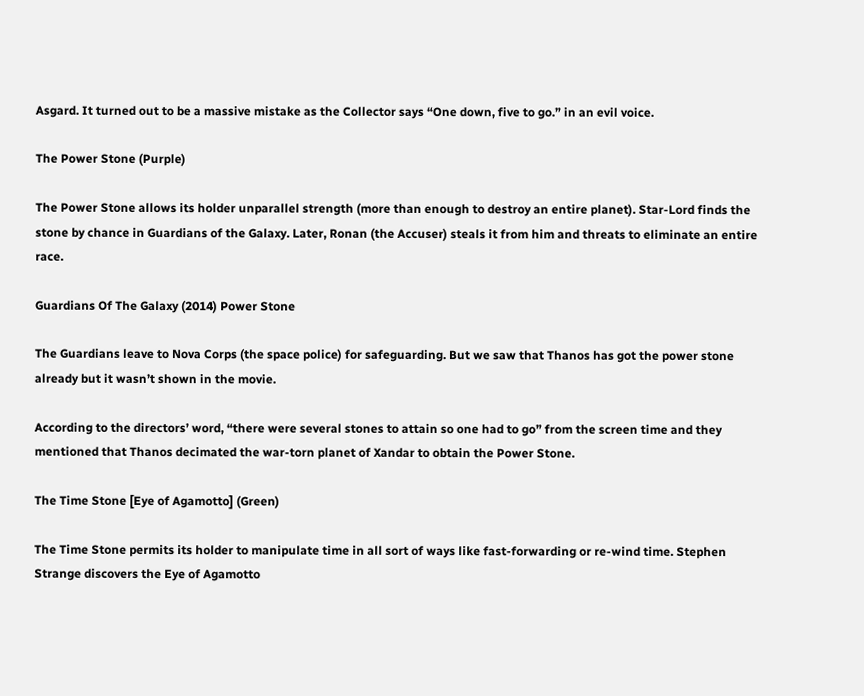Asgard. It turned out to be a massive mistake as the Collector says “One down, five to go.” in an evil voice.

The Power Stone (Purple)

The Power Stone allows its holder unparallel strength (more than enough to destroy an entire planet). Star-Lord finds the stone by chance in Guardians of the Galaxy. Later, Ronan (the Accuser) steals it from him and threats to eliminate an entire race.

Guardians Of The Galaxy (2014) Power Stone

The Guardians leave to Nova Corps (the space police) for safeguarding. But we saw that Thanos has got the power stone already but it wasn’t shown in the movie.

According to the directors’ word, “there were several stones to attain so one had to go” from the screen time and they mentioned that Thanos decimated the war-torn planet of Xandar to obtain the Power Stone.

The Time Stone [Eye of Agamotto] (Green)

The Time Stone permits its holder to manipulate time in all sort of ways like fast-forwarding or re-wind time. Stephen Strange discovers the Eye of Agamotto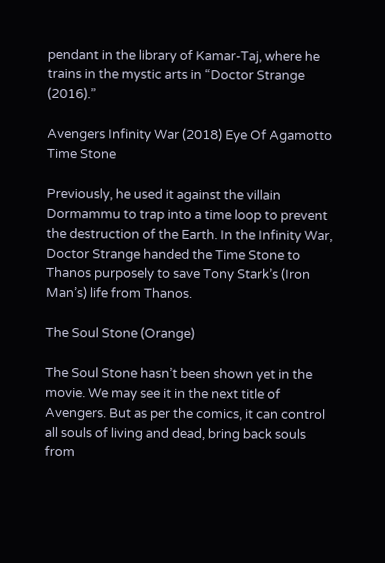pendant in the library of Kamar-Taj, where he trains in the mystic arts in “Doctor Strange (2016).”

Avengers Infinity War (2018) Eye Of Agamotto Time Stone

Previously, he used it against the villain Dormammu to trap into a time loop to prevent the destruction of the Earth. In the Infinity War, Doctor Strange handed the Time Stone to Thanos purposely to save Tony Stark’s (Iron Man’s) life from Thanos.

The Soul Stone (Orange)

The Soul Stone hasn’t been shown yet in the movie. We may see it in the next title of Avengers. But as per the comics, it can control all souls of living and dead, bring back souls from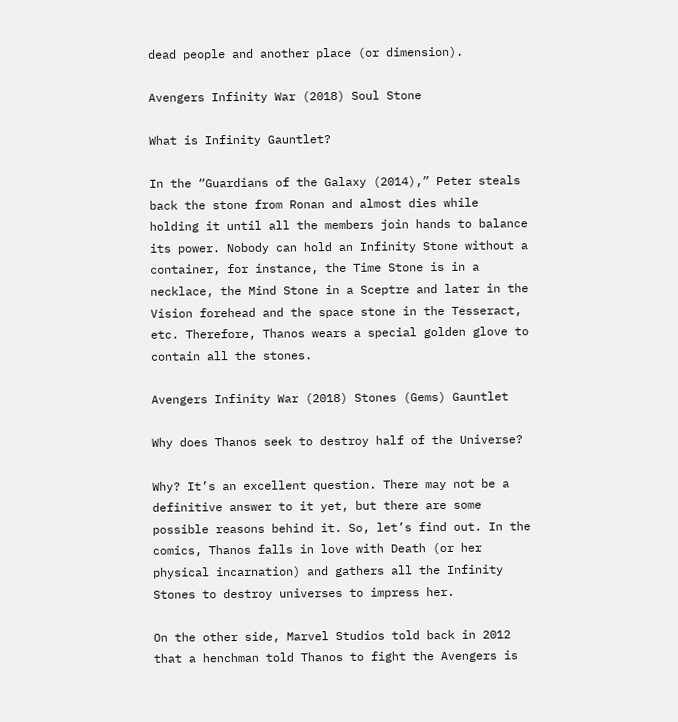dead people and another place (or dimension).

Avengers Infinity War (2018) Soul Stone

What is Infinity Gauntlet?

In the “Guardians of the Galaxy (2014),” Peter steals back the stone from Ronan and almost dies while holding it until all the members join hands to balance its power. Nobody can hold an Infinity Stone without a container, for instance, the Time Stone is in a necklace, the Mind Stone in a Sceptre and later in the Vision forehead and the space stone in the Tesseract, etc. Therefore, Thanos wears a special golden glove to contain all the stones.

Avengers Infinity War (2018) Stones (Gems) Gauntlet

Why does Thanos seek to destroy half of the Universe?

Why? It’s an excellent question. There may not be a definitive answer to it yet, but there are some possible reasons behind it. So, let’s find out. In the comics, Thanos falls in love with Death (or her physical incarnation) and gathers all the Infinity Stones to destroy universes to impress her.

On the other side, Marvel Studios told back in 2012 that a henchman told Thanos to fight the Avengers is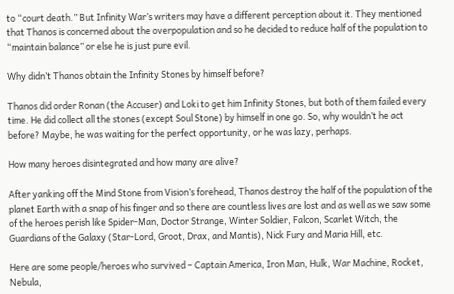to “court death.” But Infinity War’s writers may have a different perception about it. They mentioned that Thanos is concerned about the overpopulation and so he decided to reduce half of the population to “maintain balance” or else he is just pure evil.

Why didn’t Thanos obtain the Infinity Stones by himself before?

Thanos did order Ronan (the Accuser) and Loki to get him Infinity Stones, but both of them failed every time. He did collect all the stones (except Soul Stone) by himself in one go. So, why wouldn’t he act before? Maybe, he was waiting for the perfect opportunity, or he was lazy, perhaps.

How many heroes disintegrated and how many are alive?

After yanking off the Mind Stone from Vision’s forehead, Thanos destroy the half of the population of the planet Earth with a snap of his finger and so there are countless lives are lost and as well as we saw some of the heroes perish like Spider-Man, Doctor Strange, Winter Soldier, Falcon, Scarlet Witch, the Guardians of the Galaxy (Star-Lord, Groot, Drax, and Mantis), Nick Fury and Maria Hill, etc.

Here are some people/heroes who survived – Captain America, Iron Man, Hulk, War Machine, Rocket, Nebula,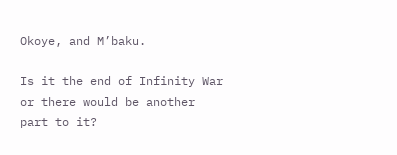Okoye, and M’baku.

Is it the end of Infinity War or there would be another part to it?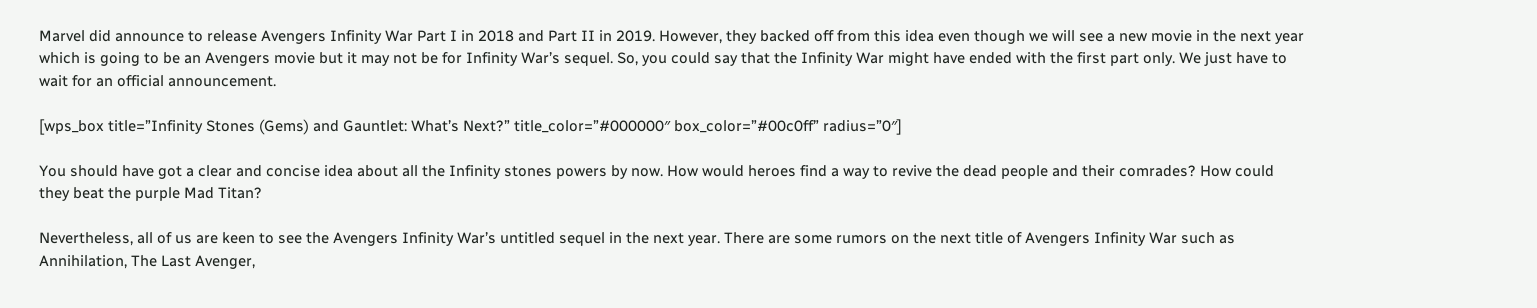Marvel did announce to release Avengers Infinity War Part I in 2018 and Part II in 2019. However, they backed off from this idea even though we will see a new movie in the next year which is going to be an Avengers movie but it may not be for Infinity War’s sequel. So, you could say that the Infinity War might have ended with the first part only. We just have to wait for an official announcement.

[wps_box title=”Infinity Stones (Gems) and Gauntlet: What’s Next?” title_color=”#000000″ box_color=”#00c0ff” radius=”0″]

You should have got a clear and concise idea about all the Infinity stones powers by now. How would heroes find a way to revive the dead people and their comrades? How could they beat the purple Mad Titan?

Nevertheless, all of us are keen to see the Avengers Infinity War’s untitled sequel in the next year. There are some rumors on the next title of Avengers Infinity War such as Annihilation, The Last Avenger,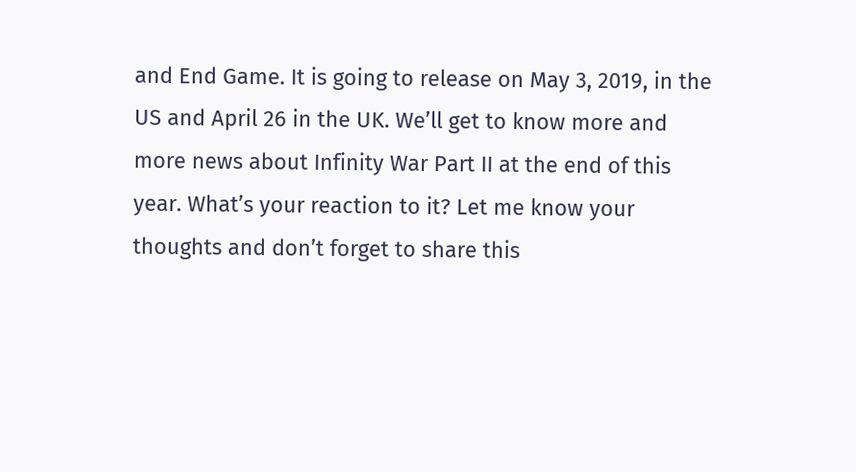and End Game. It is going to release on May 3, 2019, in the US and April 26 in the UK. We’ll get to know more and more news about Infinity War Part II at the end of this year. What’s your reaction to it? Let me know your thoughts and don’t forget to share this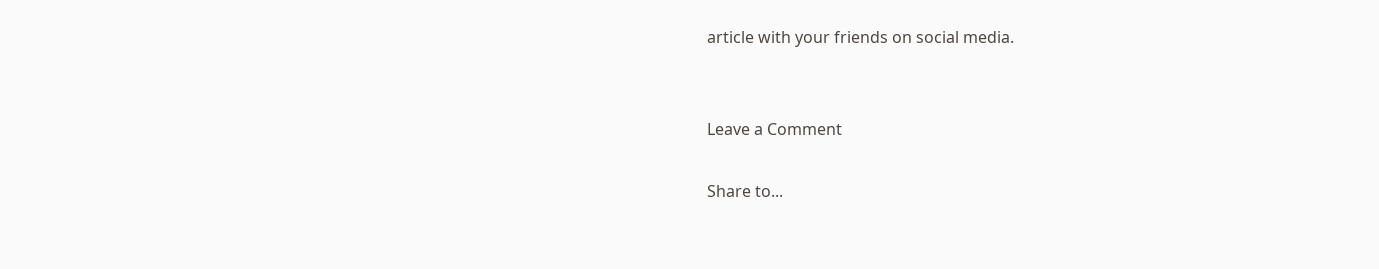article with your friends on social media.


Leave a Comment

Share to...